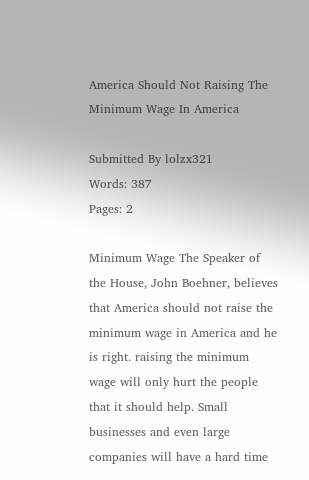America Should Not Raising The Minimum Wage In America

Submitted By lolzx321
Words: 387
Pages: 2

Minimum Wage The Speaker of the House, John Boehner, believes that America should not raise the minimum wage in America and he is right. raising the minimum wage will only hurt the people that it should help. Small businesses and even large companies will have a hard time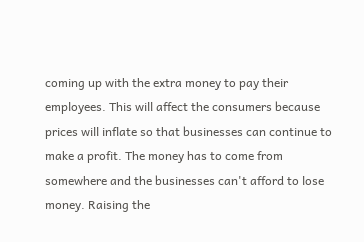coming up with the extra money to pay their employees. This will affect the consumers because prices will inflate so that businesses can continue to make a profit. The money has to come from somewhere and the businesses can't afford to lose money. Raising the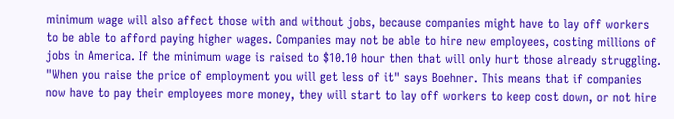minimum wage will also affect those with and without jobs, because companies might have to lay off workers to be able to afford paying higher wages. Companies may not be able to hire new employees, costing millions of jobs in America. If the minimum wage is raised to $10.10 hour then that will only hurt those already struggling. "When you raise the price of employment you will get less of it" says Boehner. This means that if companies now have to pay their employees more money, they will start to lay off workers to keep cost down, or not hire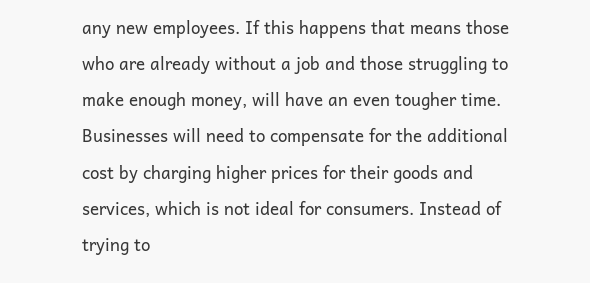any new employees. If this happens that means those who are already without a job and those struggling to make enough money, will have an even tougher time. Businesses will need to compensate for the additional cost by charging higher prices for their goods and services, which is not ideal for consumers. Instead of trying to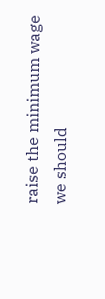raise the minimum wage we should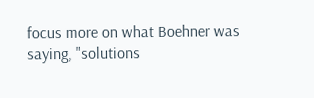focus more on what Boehner was saying, "solutions